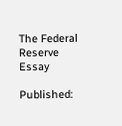The Federal Reserve Essay

Published: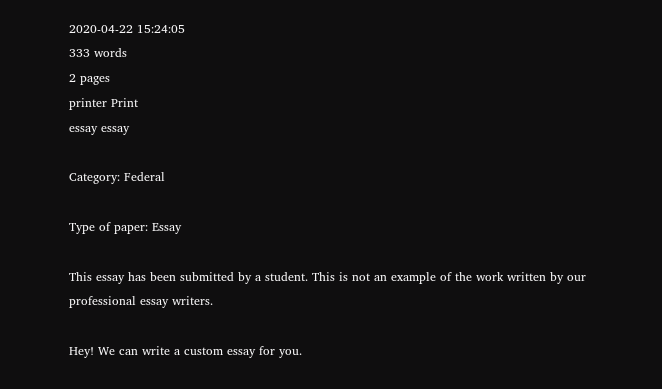2020-04-22 15:24:05
333 words
2 pages
printer Print
essay essay

Category: Federal

Type of paper: Essay

This essay has been submitted by a student. This is not an example of the work written by our professional essay writers.

Hey! We can write a custom essay for you.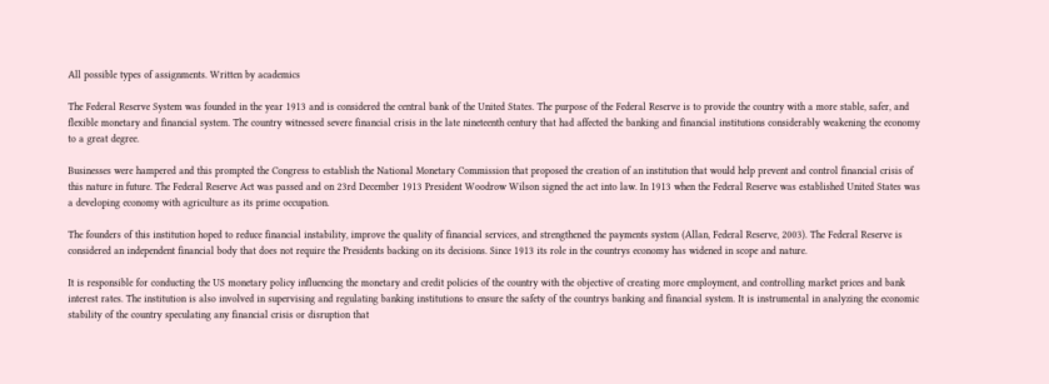All possible types of assignments. Written by academics

The Federal Reserve System was founded in the year 1913 and is considered the central bank of the United States. The purpose of the Federal Reserve is to provide the country with a more stable, safer, and flexible monetary and financial system. The country witnessed severe financial crisis in the late nineteenth century that had affected the banking and financial institutions considerably weakening the economy to a great degree.

Businesses were hampered and this prompted the Congress to establish the National Monetary Commission that proposed the creation of an institution that would help prevent and control financial crisis of this nature in future. The Federal Reserve Act was passed and on 23rd December 1913 President Woodrow Wilson signed the act into law. In 1913 when the Federal Reserve was established United States was a developing economy with agriculture as its prime occupation.

The founders of this institution hoped to reduce financial instability, improve the quality of financial services, and strengthened the payments system (Allan, Federal Reserve, 2003). The Federal Reserve is considered an independent financial body that does not require the Presidents backing on its decisions. Since 1913 its role in the countrys economy has widened in scope and nature.

It is responsible for conducting the US monetary policy influencing the monetary and credit policies of the country with the objective of creating more employment, and controlling market prices and bank interest rates. The institution is also involved in supervising and regulating banking institutions to ensure the safety of the countrys banking and financial system. It is instrumental in analyzing the economic stability of the country speculating any financial crisis or disruption that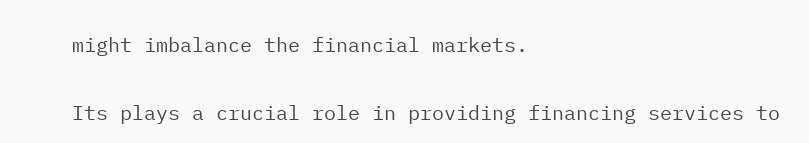might imbalance the financial markets.

Its plays a crucial role in providing financing services to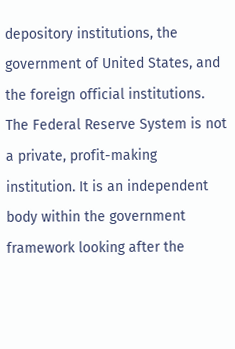depository institutions, the government of United States, and the foreign official institutions. The Federal Reserve System is not a private, profit-making institution. It is an independent body within the government framework looking after the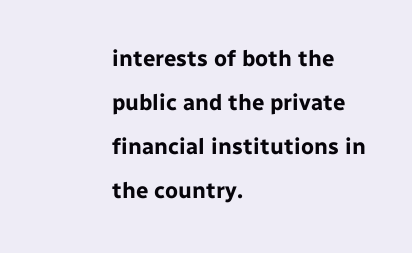interests of both the public and the private financial institutions in the country.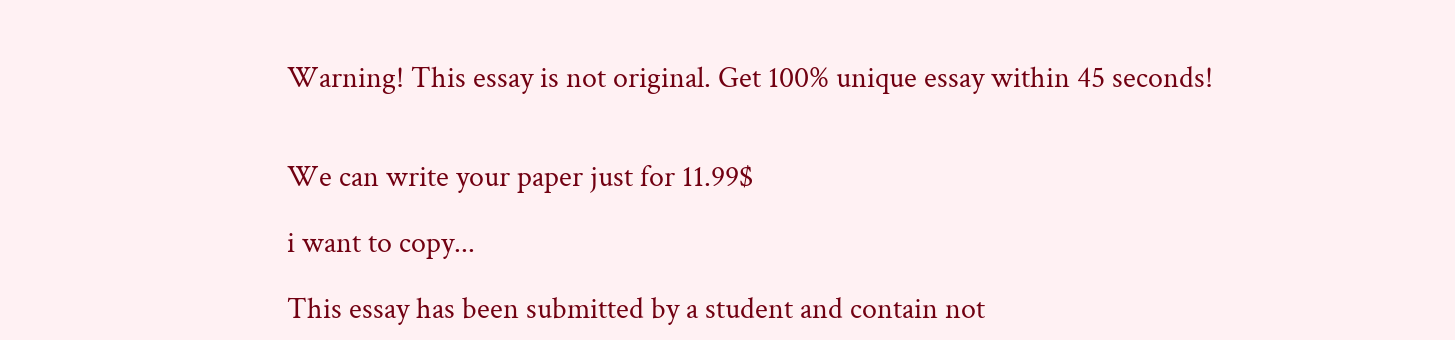Warning! This essay is not original. Get 100% unique essay within 45 seconds!


We can write your paper just for 11.99$

i want to copy...

This essay has been submitted by a student and contain not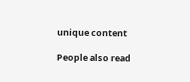unique content

People also read